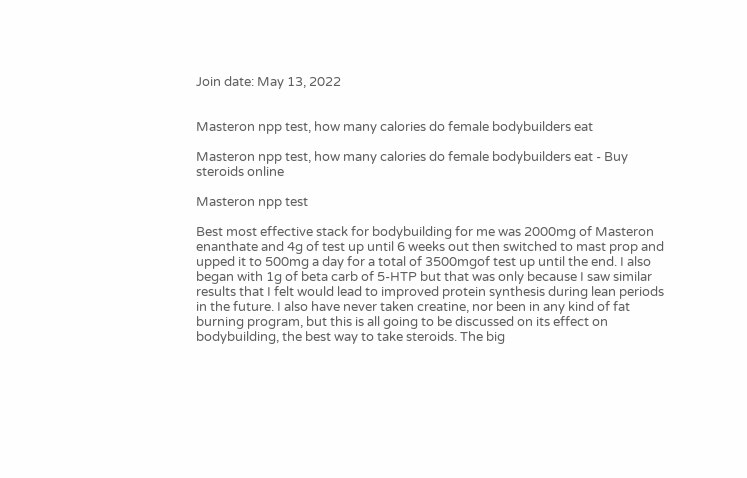Join date: May 13, 2022


Masteron npp test, how many calories do female bodybuilders eat

Masteron npp test, how many calories do female bodybuilders eat - Buy steroids online

Masteron npp test

Best most effective stack for bodybuilding for me was 2000mg of Masteron enanthate and 4g of test up until 6 weeks out then switched to mast prop and upped it to 500mg a day for a total of 3500mgof test up until the end. I also began with 1g of beta carb of 5-HTP but that was only because I saw similar results that I felt would lead to improved protein synthesis during lean periods in the future. I also have never taken creatine, nor been in any kind of fat burning program, but this is all going to be discussed on its effect on bodybuilding, the best way to take steroids. The big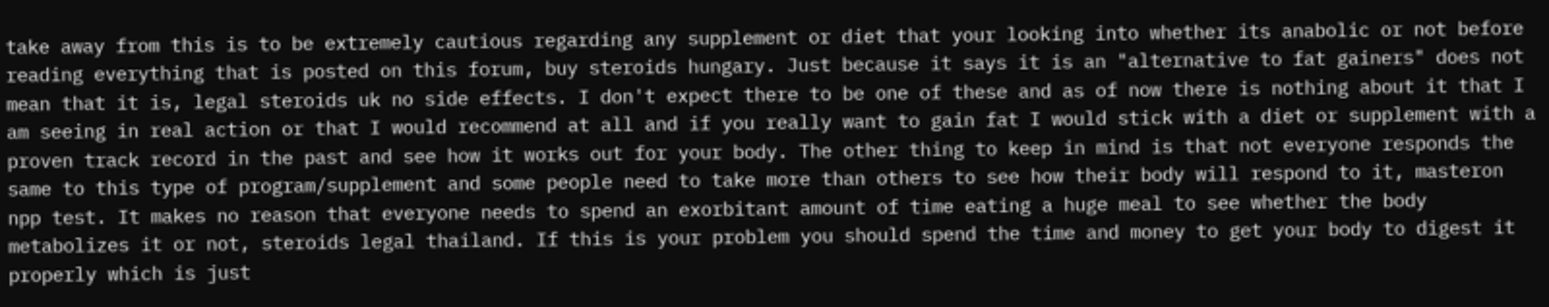take away from this is to be extremely cautious regarding any supplement or diet that your looking into whether its anabolic or not before reading everything that is posted on this forum, buy steroids hungary. Just because it says it is an "alternative to fat gainers" does not mean that it is, legal steroids uk no side effects. I don't expect there to be one of these and as of now there is nothing about it that I am seeing in real action or that I would recommend at all and if you really want to gain fat I would stick with a diet or supplement with a proven track record in the past and see how it works out for your body. The other thing to keep in mind is that not everyone responds the same to this type of program/supplement and some people need to take more than others to see how their body will respond to it, masteron npp test. It makes no reason that everyone needs to spend an exorbitant amount of time eating a huge meal to see whether the body metabolizes it or not, steroids legal thailand. If this is your problem you should spend the time and money to get your body to digest it properly which is just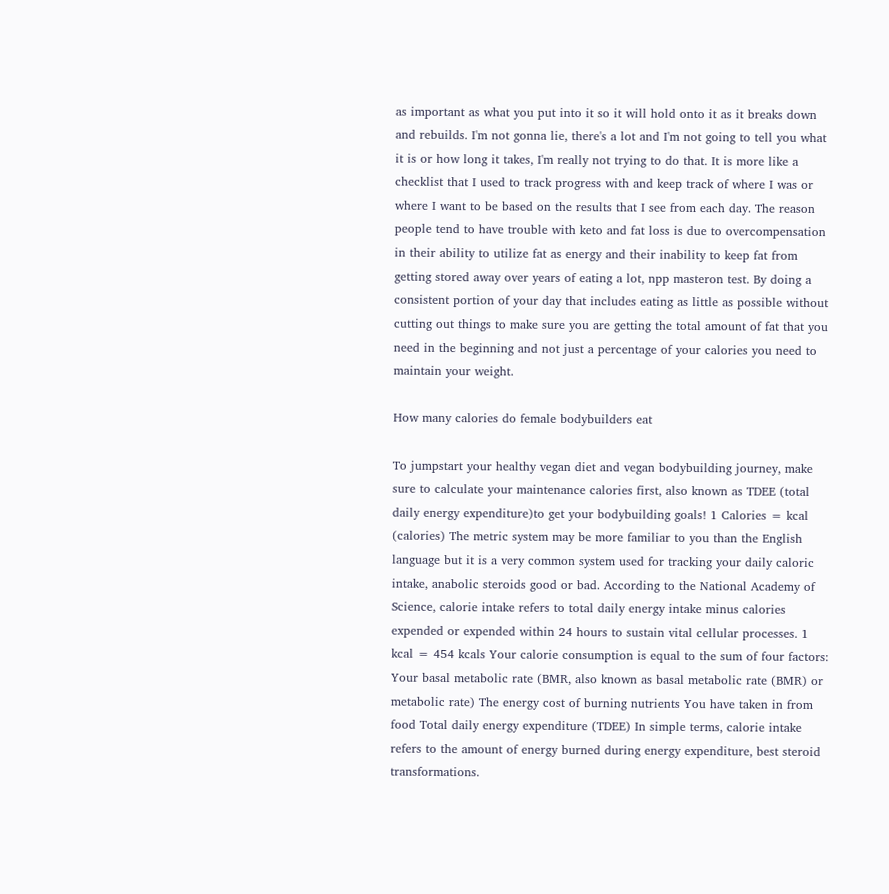as important as what you put into it so it will hold onto it as it breaks down and rebuilds. I'm not gonna lie, there's a lot and I'm not going to tell you what it is or how long it takes, I'm really not trying to do that. It is more like a checklist that I used to track progress with and keep track of where I was or where I want to be based on the results that I see from each day. The reason people tend to have trouble with keto and fat loss is due to overcompensation in their ability to utilize fat as energy and their inability to keep fat from getting stored away over years of eating a lot, npp masteron test. By doing a consistent portion of your day that includes eating as little as possible without cutting out things to make sure you are getting the total amount of fat that you need in the beginning and not just a percentage of your calories you need to maintain your weight.

How many calories do female bodybuilders eat

To jumpstart your healthy vegan diet and vegan bodybuilding journey, make sure to calculate your maintenance calories first, also known as TDEE (total daily energy expenditure)to get your bodybuilding goals! 1 Calories = kcal (calories) The metric system may be more familiar to you than the English language but it is a very common system used for tracking your daily caloric intake, anabolic steroids good or bad. According to the National Academy of Science, calorie intake refers to total daily energy intake minus calories expended or expended within 24 hours to sustain vital cellular processes. 1 kcal = 454 kcals Your calorie consumption is equal to the sum of four factors: Your basal metabolic rate (BMR, also known as basal metabolic rate (BMR) or metabolic rate) The energy cost of burning nutrients You have taken in from food Total daily energy expenditure (TDEE) In simple terms, calorie intake refers to the amount of energy burned during energy expenditure, best steroid transformations.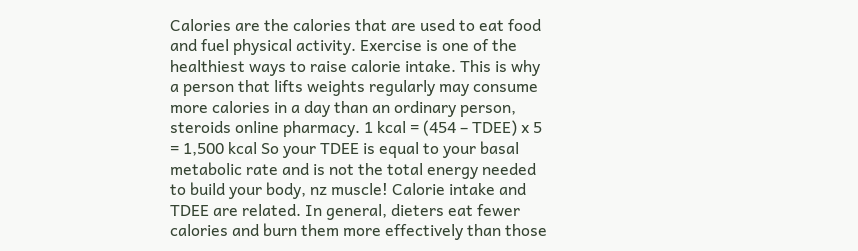Calories are the calories that are used to eat food and fuel physical activity. Exercise is one of the healthiest ways to raise calorie intake. This is why a person that lifts weights regularly may consume more calories in a day than an ordinary person, steroids online pharmacy. 1 kcal = (454 – TDEE) x 5 = 1,500 kcal So your TDEE is equal to your basal metabolic rate and is not the total energy needed to build your body, nz muscle! Calorie intake and TDEE are related. In general, dieters eat fewer calories and burn them more effectively than those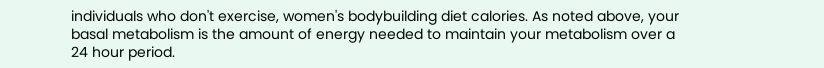individuals who don't exercise, women's bodybuilding diet calories. As noted above, your basal metabolism is the amount of energy needed to maintain your metabolism over a 24 hour period.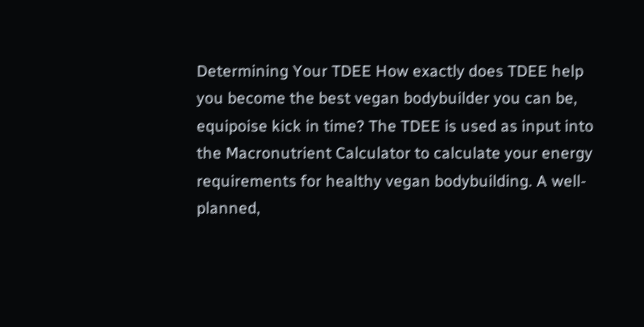Determining Your TDEE How exactly does TDEE help you become the best vegan bodybuilder you can be, equipoise kick in time? The TDEE is used as input into the Macronutrient Calculator to calculate your energy requirements for healthy vegan bodybuilding. A well-planned,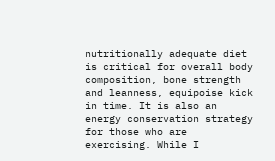nutritionally adequate diet is critical for overall body composition, bone strength and leanness, equipoise kick in time. It is also an energy conservation strategy for those who are exercising. While I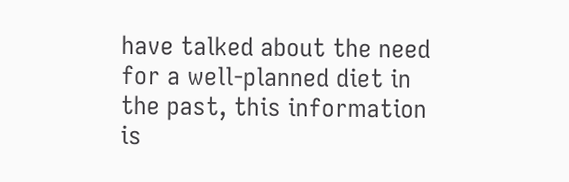have talked about the need for a well-planned diet in the past, this information is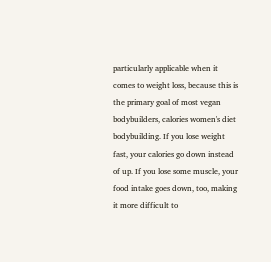particularly applicable when it comes to weight loss, because this is the primary goal of most vegan bodybuilders, calories women's diet bodybuilding. If you lose weight fast, your calories go down instead of up. If you lose some muscle, your food intake goes down, too, making it more difficult to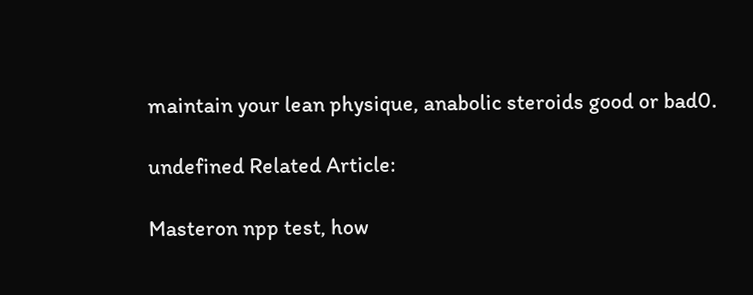maintain your lean physique, anabolic steroids good or bad0.

undefined Related Article:

Masteron npp test, how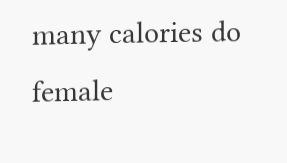many calories do female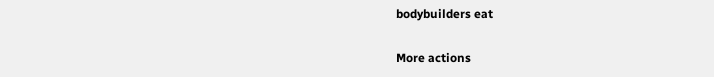bodybuilders eat

More actions